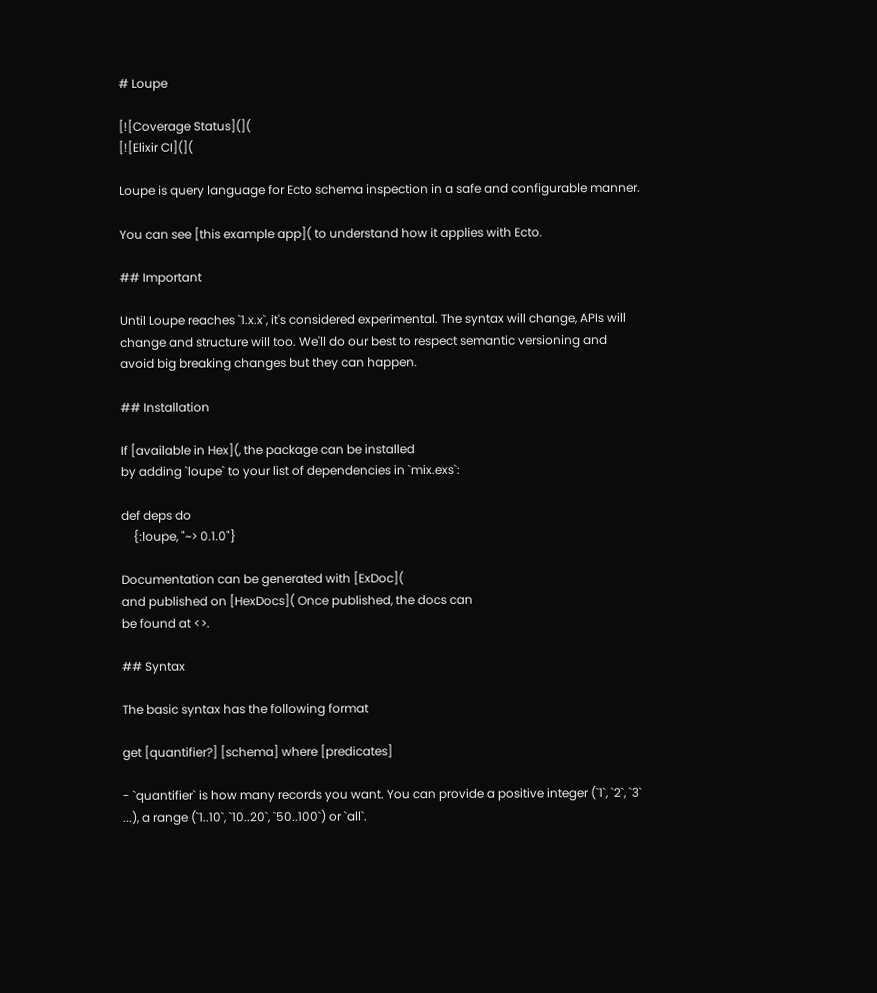# Loupe

[![Coverage Status](](
[![Elixir CI](](

Loupe is query language for Ecto schema inspection in a safe and configurable manner.

You can see [this example app]( to understand how it applies with Ecto.

## Important

Until Loupe reaches `1.x.x`, it's considered experimental. The syntax will change, APIs will change and structure will too. We'll do our best to respect semantic versioning and avoid big breaking changes but they can happen.

## Installation

If [available in Hex](, the package can be installed
by adding `loupe` to your list of dependencies in `mix.exs`:

def deps do
    {:loupe, "~> 0.1.0"}

Documentation can be generated with [ExDoc](
and published on [HexDocs]( Once published, the docs can
be found at <>.

## Syntax

The basic syntax has the following format

get [quantifier?] [schema] where [predicates]

- `quantifier` is how many records you want. You can provide a positive integer (`1`, `2`, `3` ...), a range (`1..10`, `10..20`, `50..100`) or `all`.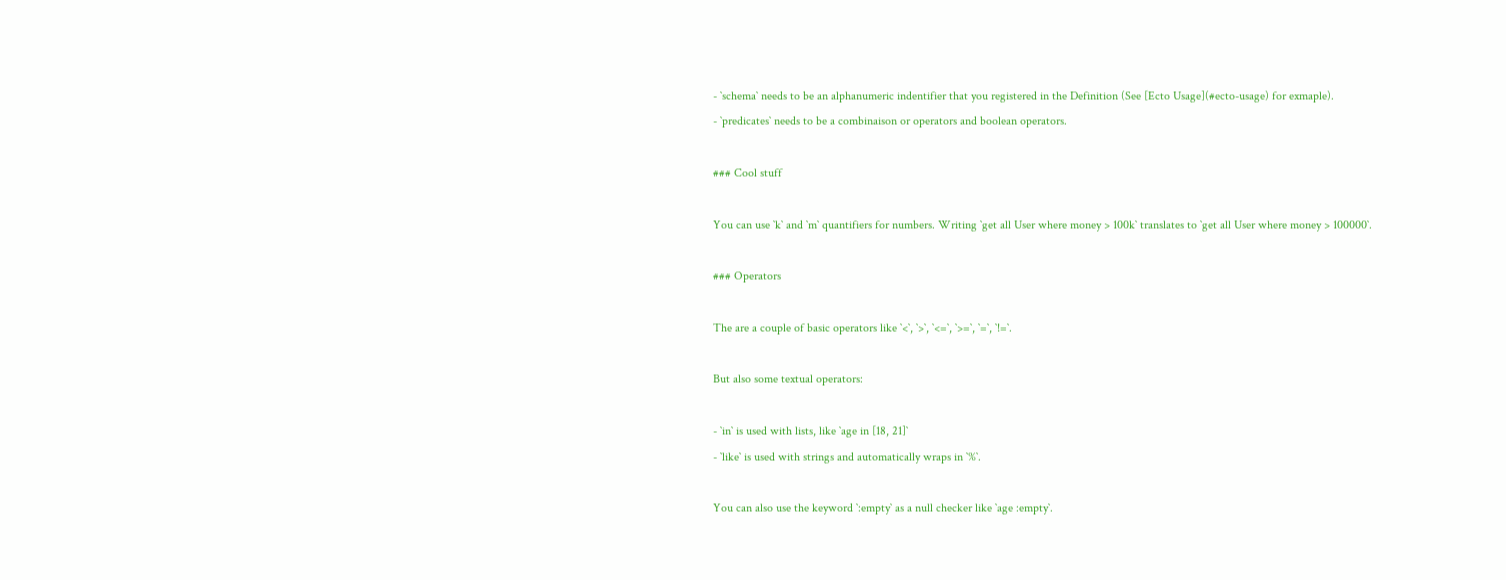- `schema` needs to be an alphanumeric indentifier that you registered in the Definition (See [Ecto Usage](#ecto-usage) for exmaple).
- `predicates` needs to be a combinaison or operators and boolean operators.

### Cool stuff

You can use `k` and `m` quantifiers for numbers. Writing `get all User where money > 100k` translates to `get all User where money > 100000`.

### Operators

The are a couple of basic operators like `<`, `>`, `<=`, `>=`, `=`, `!=`.

But also some textual operators:

- `in` is used with lists, like `age in [18, 21]`
- `like` is used with strings and automatically wraps in `%`.

You can also use the keyword `:empty` as a null checker like `age :empty`.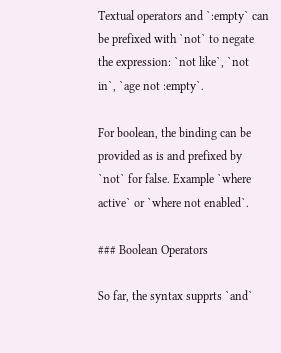Textual operators and `:empty` can be prefixed with `not` to negate the expression: `not like`, `not in`, `age not :empty`.

For boolean, the binding can be provided as is and prefixed by `not` for false. Example `where active` or `where not enabled`.

### Boolean Operators

So far, the syntax supprts `and`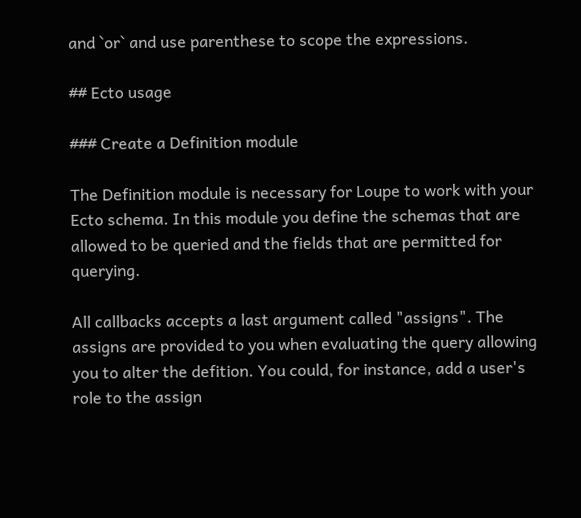and `or` and use parenthese to scope the expressions.

## Ecto usage

### Create a Definition module

The Definition module is necessary for Loupe to work with your Ecto schema. In this module you define the schemas that are allowed to be queried and the fields that are permitted for querying.

All callbacks accepts a last argument called "assigns". The assigns are provided to you when evaluating the query allowing you to alter the defition. You could, for instance, add a user's role to the assign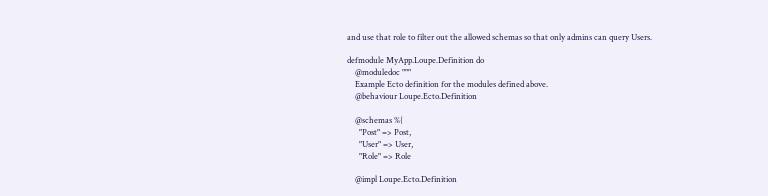and use that role to filter out the allowed schemas so that only admins can query Users.

defmodule MyApp.Loupe.Definition do
    @moduledoc """
    Example Ecto definition for the modules defined above.
    @behaviour Loupe.Ecto.Definition

    @schemas %{
      "Post" => Post,
      "User" => User,
      "Role" => Role

    @impl Loupe.Ecto.Definition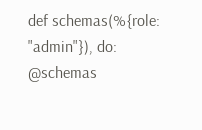def schemas(%{role: "admin"}), do: @schemas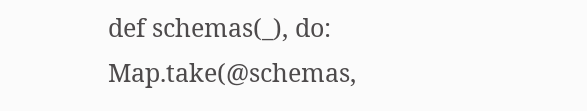def schemas(_), do: Map.take(@schemas,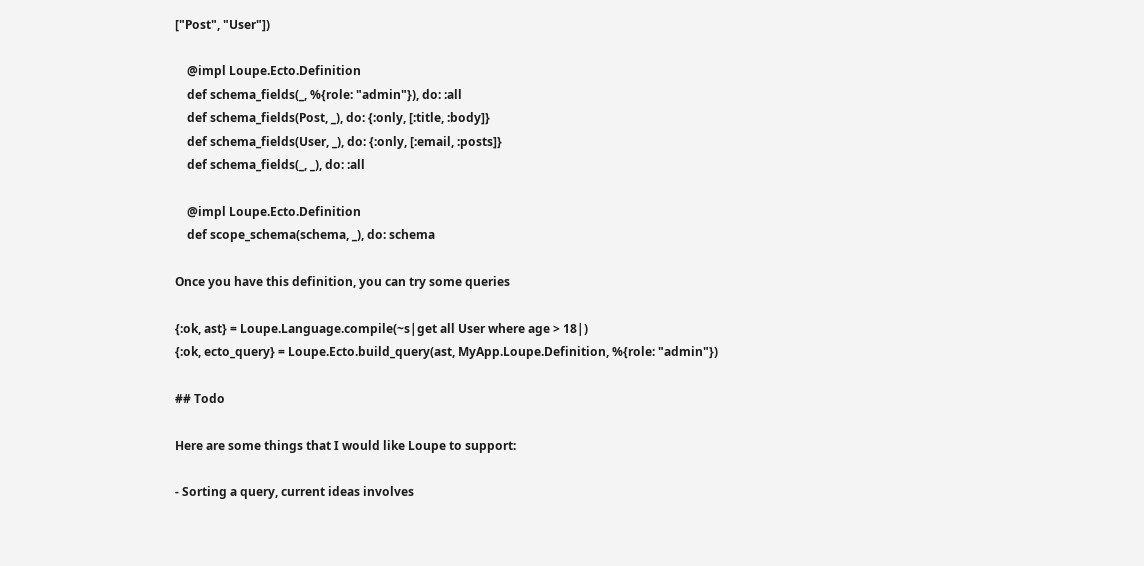["Post", "User"])

    @impl Loupe.Ecto.Definition
    def schema_fields(_, %{role: "admin"}), do: :all
    def schema_fields(Post, _), do: {:only, [:title, :body]}
    def schema_fields(User, _), do: {:only, [:email, :posts]}
    def schema_fields(_, _), do: :all

    @impl Loupe.Ecto.Definition
    def scope_schema(schema, _), do: schema

Once you have this definition, you can try some queries

{:ok, ast} = Loupe.Language.compile(~s|get all User where age > 18|)
{:ok, ecto_query} = Loupe.Ecto.build_query(ast, MyApp.Loupe.Definition, %{role: "admin"})

## Todo

Here are some things that I would like Loupe to support:

- Sorting a query, current ideas involves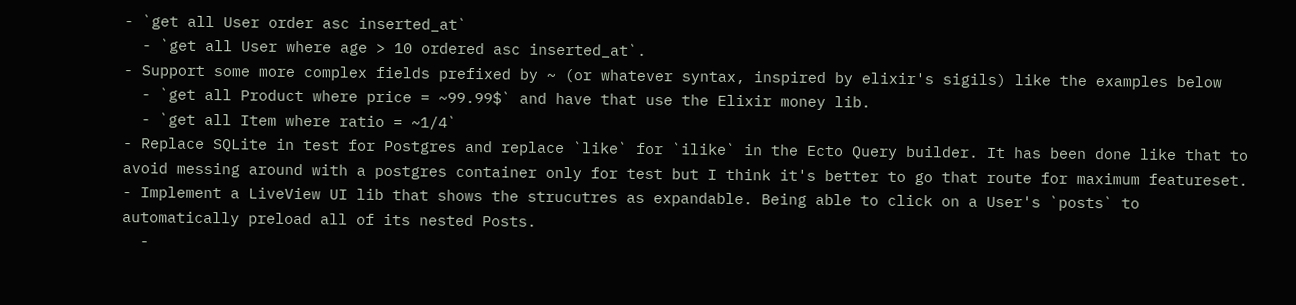- `get all User order asc inserted_at`
  - `get all User where age > 10 ordered asc inserted_at`.
- Support some more complex fields prefixed by ~ (or whatever syntax, inspired by elixir's sigils) like the examples below
  - `get all Product where price = ~99.99$` and have that use the Elixir money lib.
  - `get all Item where ratio = ~1/4`
- Replace SQLite in test for Postgres and replace `like` for `ilike` in the Ecto Query builder. It has been done like that to avoid messing around with a postgres container only for test but I think it's better to go that route for maximum featureset.
- Implement a LiveView UI lib that shows the strucutres as expandable. Being able to click on a User's `posts` to automatically preload all of its nested Posts.
  -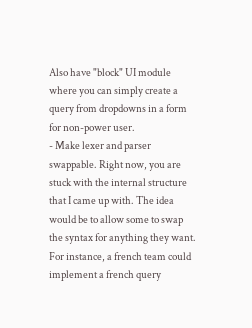Also have "block" UI module where you can simply create a query from dropdowns in a form for non-power user.
- Make lexer and parser swappable. Right now, you are stuck with the internal structure that I came up with. The idea would be to allow some to swap the syntax for anything they want. For instance, a french team could implement a french query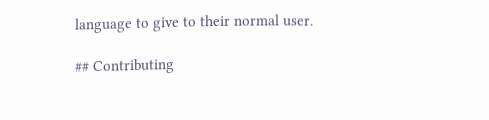language to give to their normal user.

## Contributing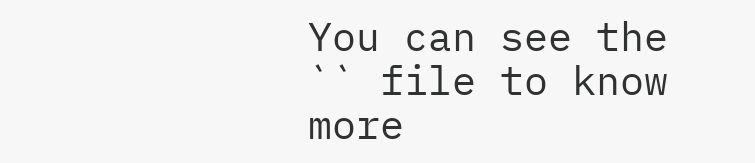You can see the `` file to know more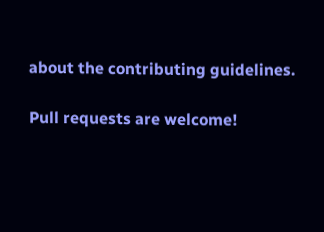about the contributing guidelines.

Pull requests are welcome!